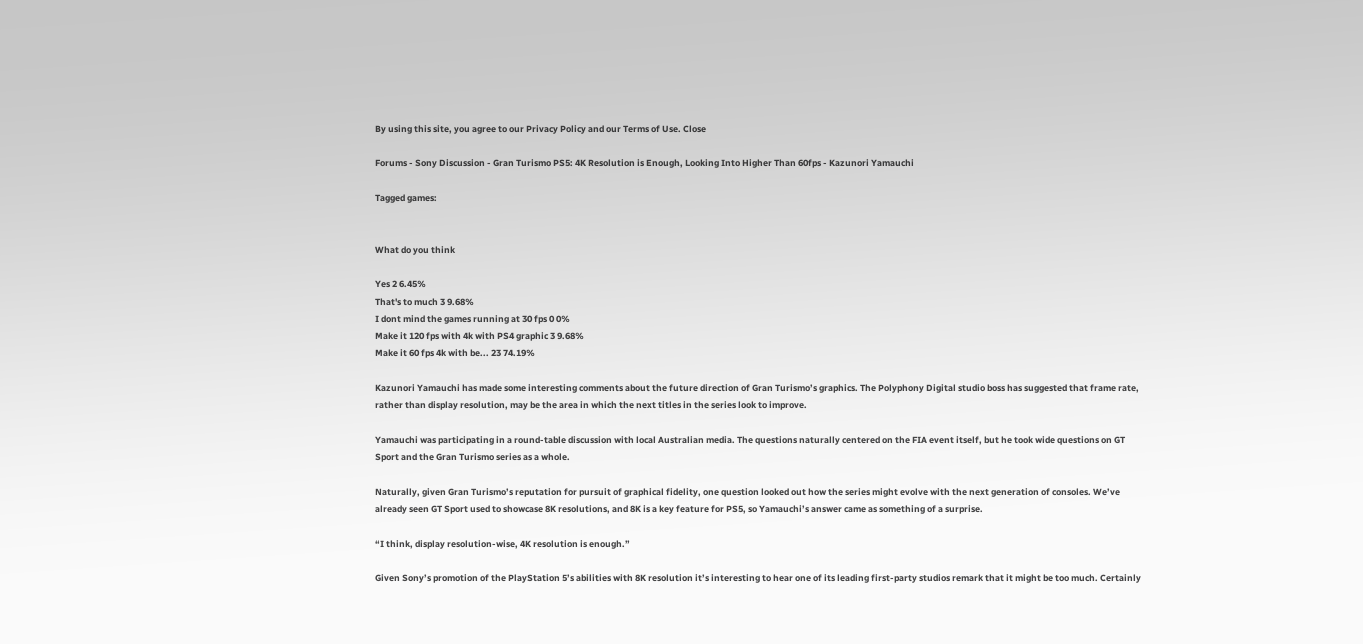By using this site, you agree to our Privacy Policy and our Terms of Use. Close

Forums - Sony Discussion - Gran Turismo PS5: 4K Resolution is Enough, Looking Into Higher Than 60fps - Kazunori Yamauchi

Tagged games:


What do you think

Yes 2 6.45%
That's to much 3 9.68%
I dont mind the games running at 30 fps 0 0%
Make it 120 fps with 4k with PS4 graphic 3 9.68%
Make it 60 fps 4k with be... 23 74.19%

Kazunori Yamauchi has made some interesting comments about the future direction of Gran Turismo’s graphics. The Polyphony Digital studio boss has suggested that frame rate, rather than display resolution, may be the area in which the next titles in the series look to improve.

Yamauchi was participating in a round-table discussion with local Australian media. The questions naturally centered on the FIA event itself, but he took wide questions on GT Sport and the Gran Turismo series as a whole.

Naturally, given Gran Turismo’s reputation for pursuit of graphical fidelity, one question looked out how the series might evolve with the next generation of consoles. We’ve already seen GT Sport used to showcase 8K resolutions, and 8K is a key feature for PS5, so Yamauchi’s answer came as something of a surprise.

“I think, display resolution-wise, 4K resolution is enough.”

Given Sony’s promotion of the PlayStation 5’s abilities with 8K resolution it’s interesting to hear one of its leading first-party studios remark that it might be too much. Certainly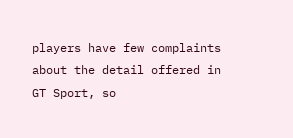players have few complaints about the detail offered in GT Sport, so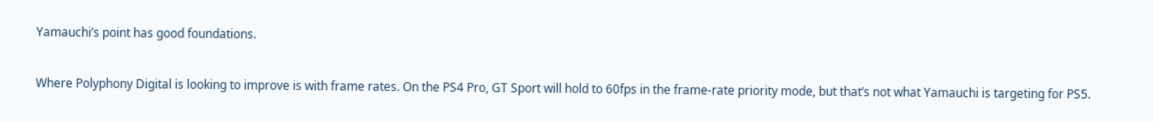Yamauchi’s point has good foundations.

Where Polyphony Digital is looking to improve is with frame rates. On the PS4 Pro, GT Sport will hold to 60fps in the frame-rate priority mode, but that’s not what Yamauchi is targeting for PS5.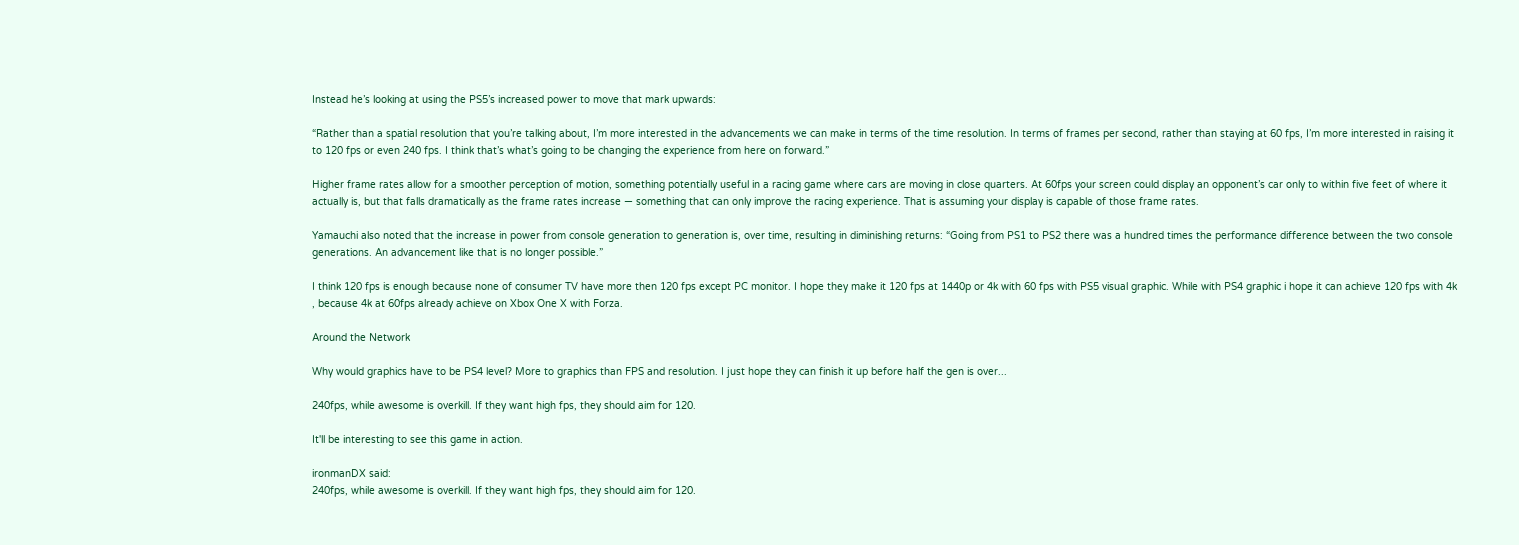Instead he’s looking at using the PS5’s increased power to move that mark upwards:

“Rather than a spatial resolution that you’re talking about, I’m more interested in the advancements we can make in terms of the time resolution. In terms of frames per second, rather than staying at 60 fps, I’m more interested in raising it to 120 fps or even 240 fps. I think that’s what’s going to be changing the experience from here on forward.”

Higher frame rates allow for a smoother perception of motion, something potentially useful in a racing game where cars are moving in close quarters. At 60fps your screen could display an opponent’s car only to within five feet of where it actually is, but that falls dramatically as the frame rates increase — something that can only improve the racing experience. That is assuming your display is capable of those frame rates.

Yamauchi also noted that the increase in power from console generation to generation is, over time, resulting in diminishing returns: “Going from PS1 to PS2 there was a hundred times the performance difference between the two console generations. An advancement like that is no longer possible.”

I think 120 fps is enough because none of consumer TV have more then 120 fps except PC monitor. I hope they make it 120 fps at 1440p or 4k with 60 fps with PS5 visual graphic. While with PS4 graphic i hope it can achieve 120 fps with 4k , because 4k at 60fps already achieve on Xbox One X with Forza.

Around the Network

Why would graphics have to be PS4 level? More to graphics than FPS and resolution. I just hope they can finish it up before half the gen is over...

240fps, while awesome is overkill. If they want high fps, they should aim for 120.

It'll be interesting to see this game in action.

ironmanDX said:
240fps, while awesome is overkill. If they want high fps, they should aim for 120.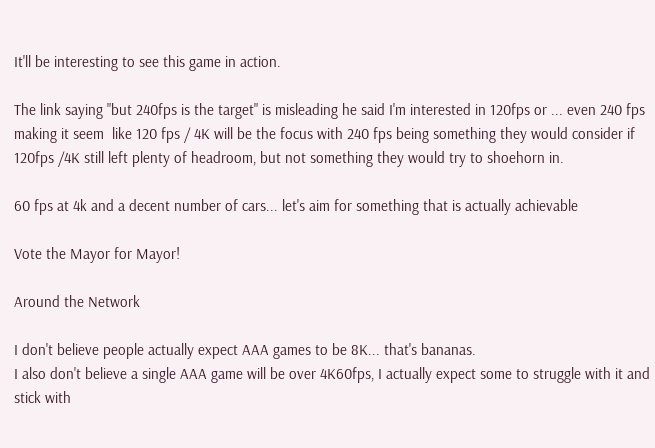It'll be interesting to see this game in action.

The link saying "but 240fps is the target" is misleading he said I'm interested in 120fps or ... even 240 fps making it seem  like 120 fps / 4K will be the focus with 240 fps being something they would consider if 120fps /4K still left plenty of headroom, but not something they would try to shoehorn in.

60 fps at 4k and a decent number of cars... let's aim for something that is actually achievable

Vote the Mayor for Mayor!

Around the Network

I don't believe people actually expect AAA games to be 8K... that's bananas.
I also don't believe a single AAA game will be over 4K60fps, I actually expect some to struggle with it and stick with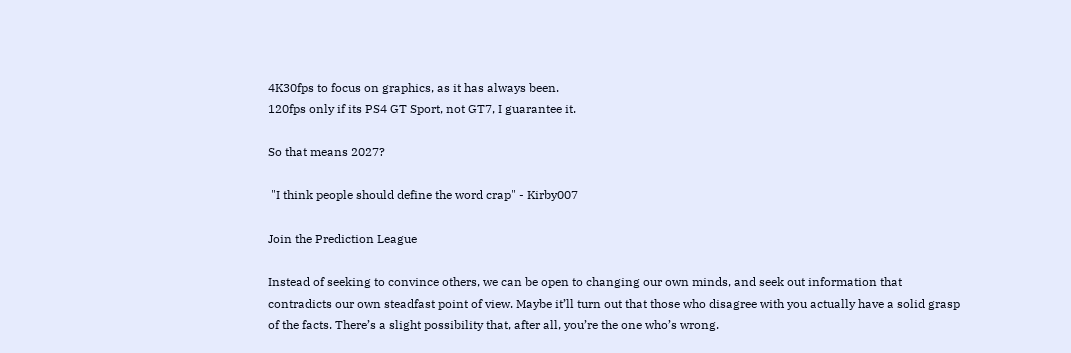4K30fps to focus on graphics, as it has always been.
120fps only if its PS4 GT Sport, not GT7, I guarantee it.

So that means 2027?

 "I think people should define the word crap" - Kirby007

Join the Prediction League

Instead of seeking to convince others, we can be open to changing our own minds, and seek out information that contradicts our own steadfast point of view. Maybe it’ll turn out that those who disagree with you actually have a solid grasp of the facts. There’s a slight possibility that, after all, you’re the one who’s wrong.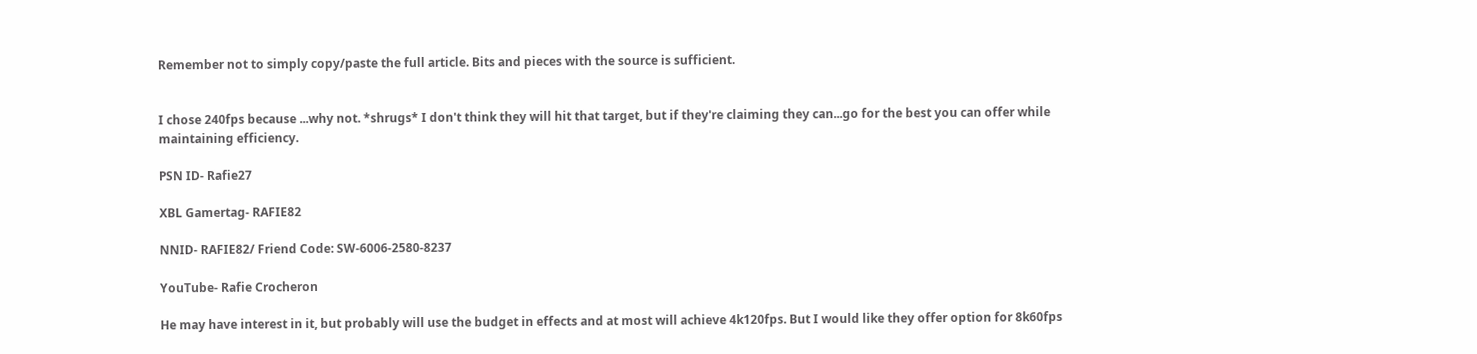Remember not to simply copy/paste the full article. Bits and pieces with the source is sufficient.


I chose 240fps because ...why not. *shrugs* I don't think they will hit that target, but if they're claiming they can...go for the best you can offer while maintaining efficiency.

PSN ID- Rafie27

XBL Gamertag- RAFIE82

NNID- RAFIE82/ Friend Code: SW-6006-2580-8237

YouTube- Rafie Crocheron

He may have interest in it, but probably will use the budget in effects and at most will achieve 4k120fps. But I would like they offer option for 8k60fps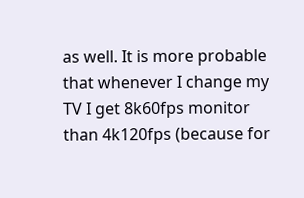as well. It is more probable that whenever I change my TV I get 8k60fps monitor than 4k120fps (because for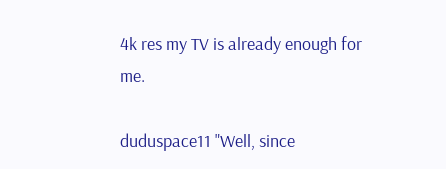4k res my TV is already enough for me.

duduspace11 "Well, since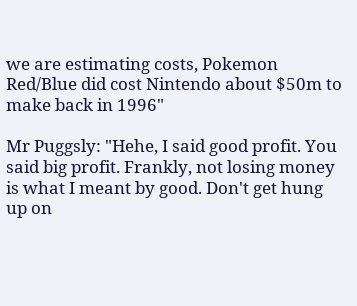we are estimating costs, Pokemon Red/Blue did cost Nintendo about $50m to make back in 1996"

Mr Puggsly: "Hehe, I said good profit. You said big profit. Frankly, not losing money is what I meant by good. Don't get hung up on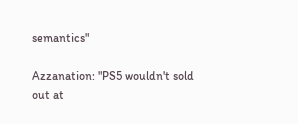semantics"

Azzanation: "PS5 wouldn't sold out at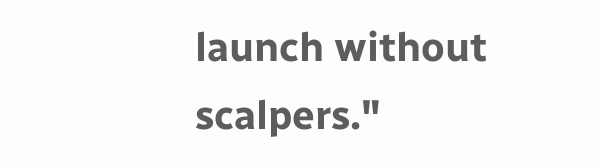launch without scalpers."